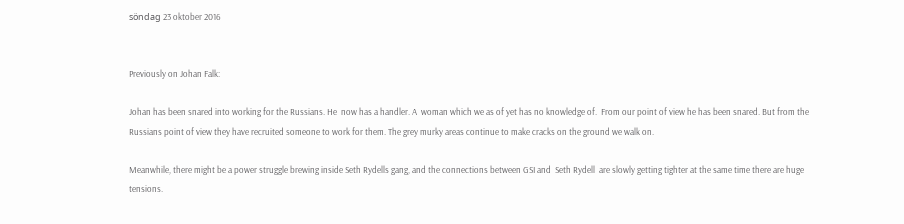söndag 23 oktober 2016


Previously on Johan Falk:

Johan has been snared into working for the Russians. He  now has a handler. A  woman which we as of yet has no knowledge of.  From our point of view he has been snared. But from the Russians point of view they have recruited someone to work for them. The grey murky areas continue to make cracks on the ground we walk on.

Meanwhile, there might be a power struggle brewing inside Seth Rydells gang, and the connections between GSI and  Seth Rydell  are slowly getting tighter at the same time there are huge tensions.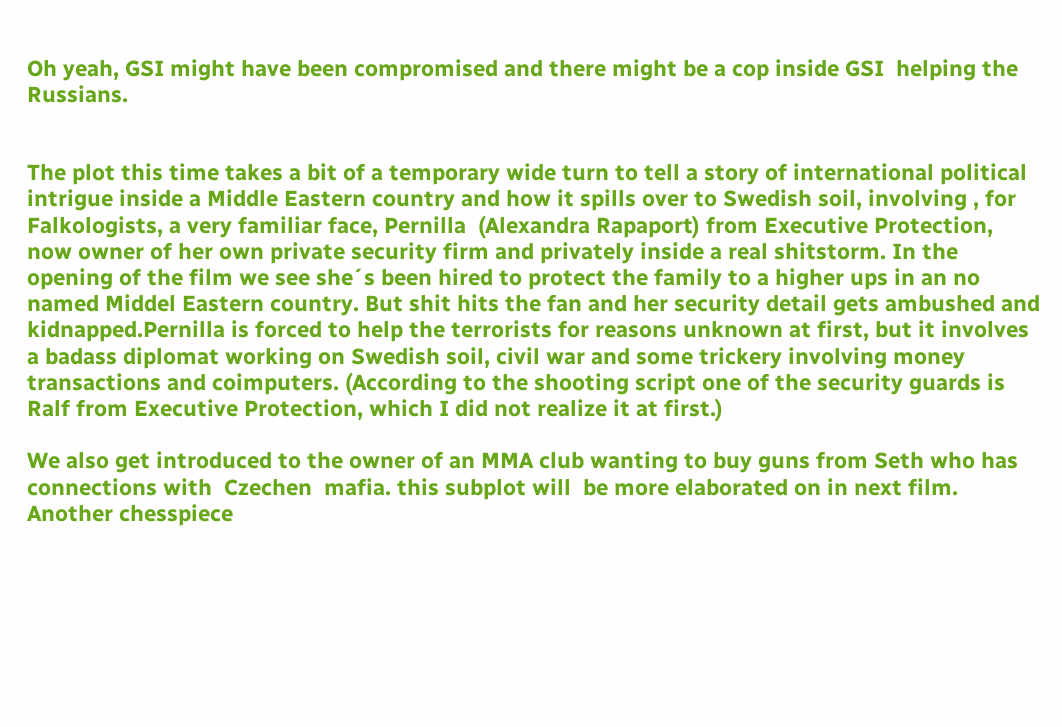Oh yeah, GSI might have been compromised and there might be a cop inside GSI  helping the Russians.


The plot this time takes a bit of a temporary wide turn to tell a story of international political intrigue inside a Middle Eastern country and how it spills over to Swedish soil, involving , for Falkologists, a very familiar face, Pernilla  (Alexandra Rapaport) from Executive Protection, now owner of her own private security firm and privately inside a real shitstorm. In the opening of the film we see she´s been hired to protect the family to a higher ups in an no named Middel Eastern country. But shit hits the fan and her security detail gets ambushed and kidnapped.Pernilla is forced to help the terrorists for reasons unknown at first, but it involves a badass diplomat working on Swedish soil, civil war and some trickery involving money transactions and coimputers. (According to the shooting script one of the security guards is Ralf from Executive Protection, which I did not realize it at first.)

We also get introduced to the owner of an MMA club wanting to buy guns from Seth who has connections with  Czechen  mafia. this subplot will  be more elaborated on in next film. Another chesspiece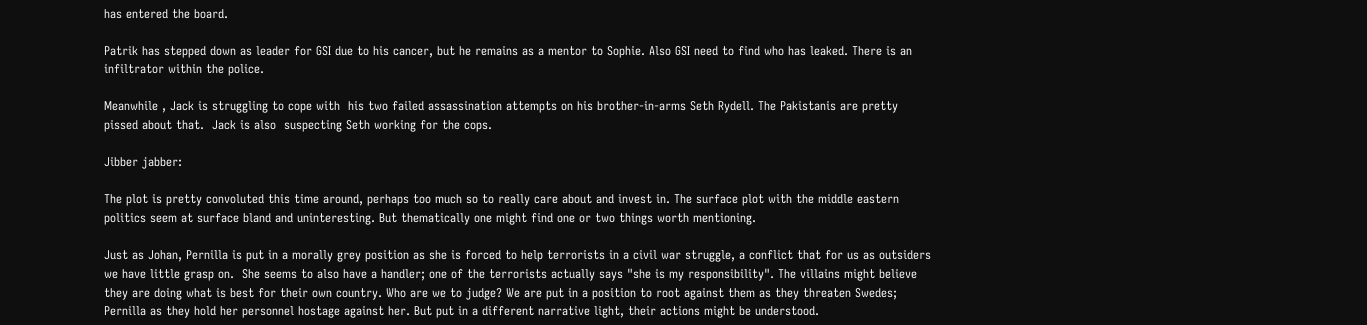has entered the board.

Patrik has stepped down as leader for GSI due to his cancer, but he remains as a mentor to Sophie. Also GSI need to find who has leaked. There is an infiltrator within the police.

Meanwhile , Jack is struggling to cope with  his two failed assassination attempts on his brother-in-arms Seth Rydell. The Pakistanis are pretty pissed about that.  Jack is also  suspecting Seth working for the cops.

Jibber jabber:

The plot is pretty convoluted this time around, perhaps too much so to really care about and invest in. The surface plot with the middle eastern politics seem at surface bland and uninteresting. But thematically one might find one or two things worth mentioning.

Just as Johan, Pernilla is put in a morally grey position as she is forced to help terrorists in a civil war struggle, a conflict that for us as outsiders we have little grasp on.  She seems to also have a handler; one of the terrorists actually says "she is my responsibility". The villains might believe they are doing what is best for their own country. Who are we to judge? We are put in a position to root against them as they threaten Swedes; Pernilla as they hold her personnel hostage against her. But put in a different narrative light, their actions might be understood.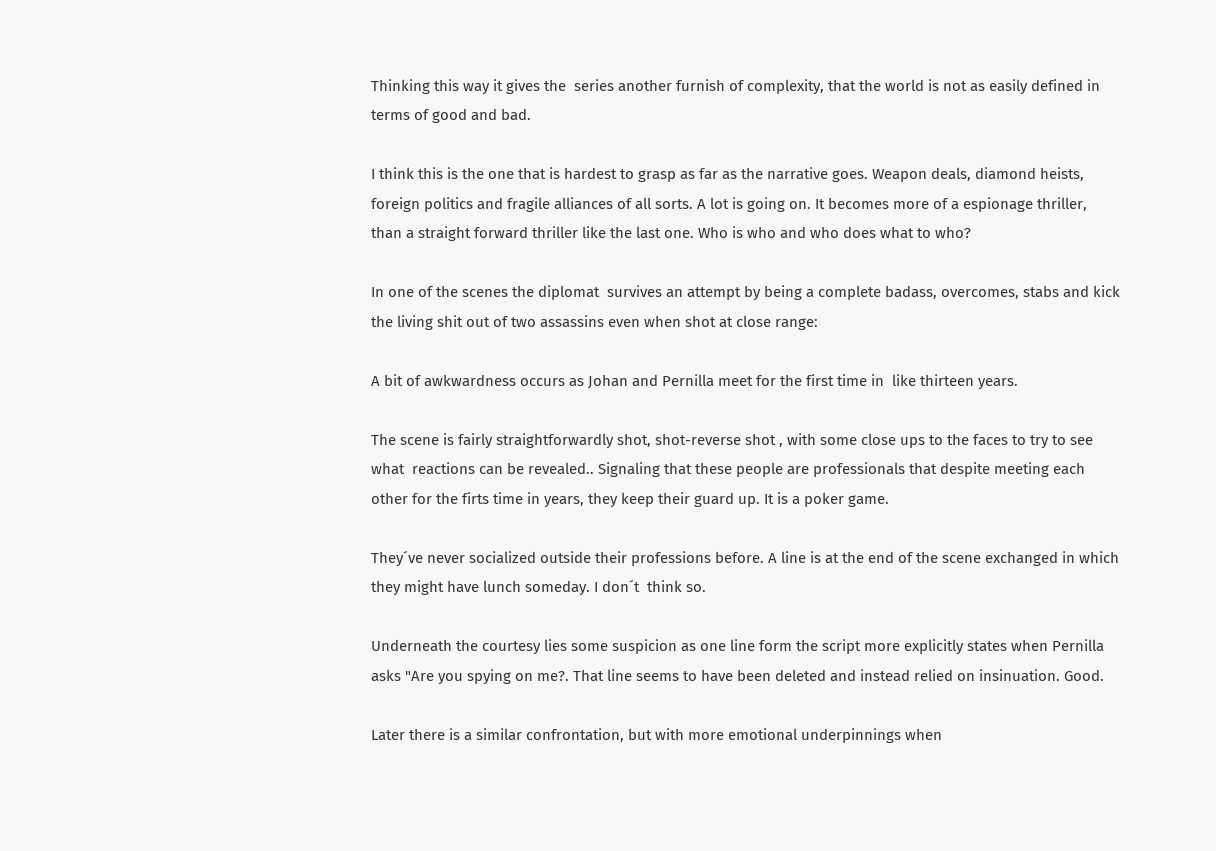Thinking this way it gives the  series another furnish of complexity, that the world is not as easily defined in terms of good and bad.

I think this is the one that is hardest to grasp as far as the narrative goes. Weapon deals, diamond heists, foreign politics and fragile alliances of all sorts. A lot is going on. It becomes more of a espionage thriller, than a straight forward thriller like the last one. Who is who and who does what to who?

In one of the scenes the diplomat  survives an attempt by being a complete badass, overcomes, stabs and kick the living shit out of two assassins even when shot at close range:

A bit of awkwardness occurs as Johan and Pernilla meet for the first time in  like thirteen years.

The scene is fairly straightforwardly shot, shot-reverse shot , with some close ups to the faces to try to see what  reactions can be revealed.. Signaling that these people are professionals that despite meeting each other for the firts time in years, they keep their guard up. It is a poker game.

They´ve never socialized outside their professions before. A line is at the end of the scene exchanged in which they might have lunch someday. I don´t  think so.

Underneath the courtesy lies some suspicion as one line form the script more explicitly states when Pernilla asks "Are you spying on me?. That line seems to have been deleted and instead relied on insinuation. Good.

Later there is a similar confrontation, but with more emotional underpinnings when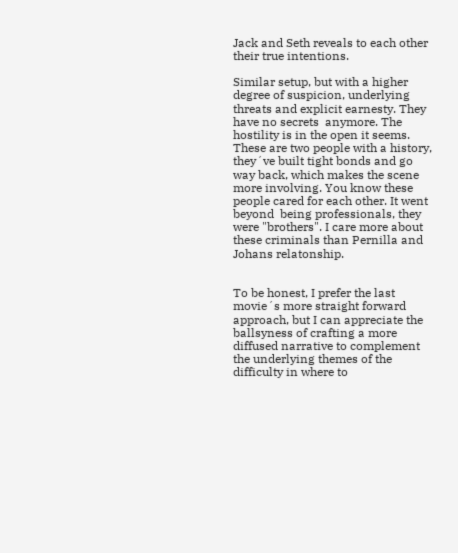Jack and Seth reveals to each other their true intentions.

Similar setup, but with a higher degree of suspicion, underlying threats and explicit earnesty. They have no secrets  anymore. The hostility is in the open it seems.  These are two people with a history, they´ve built tight bonds and go way back, which makes the scene  more involving. You know these people cared for each other. It went beyond  being professionals, they were "brothers". I care more about these criminals than Pernilla and Johans relatonship.


To be honest, I prefer the last movie´s more straight forward approach, but I can appreciate the ballsyness of crafting a more diffused narrative to complement the underlying themes of the difficulty in where to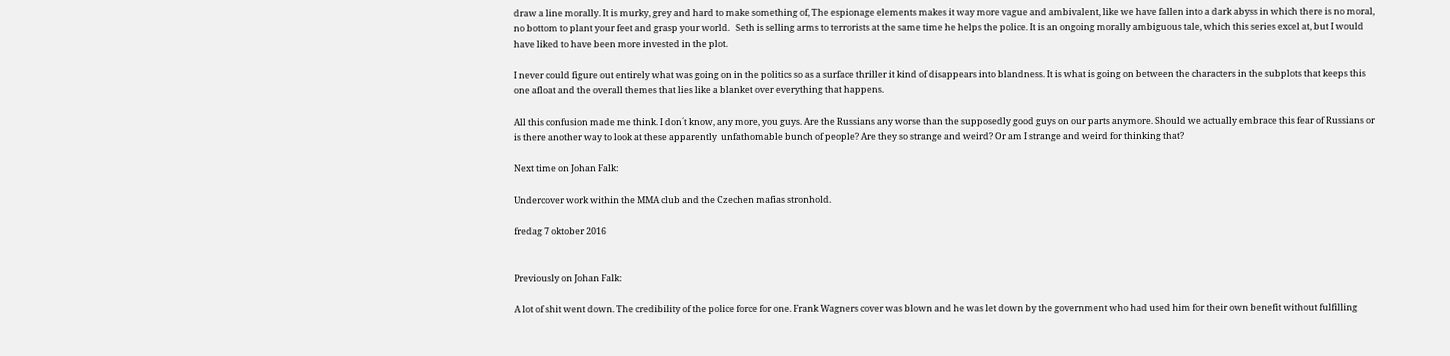draw a line morally. It is murky, grey and hard to make something of, The espionage elements makes it way more vague and ambivalent, like we have fallen into a dark abyss in which there is no moral, no bottom to plant your feet and grasp your world.   Seth is selling arms to terrorists at the same time he helps the police. It is an ongoing morally ambiguous tale, which this series excel at, but I would have liked to have been more invested in the plot.

I never could figure out entirely what was going on in the politics so as a surface thriller it kind of disappears into blandness. It is what is going on between the characters in the subplots that keeps this one afloat and the overall themes that lies like a blanket over everything that happens.

All this confusion made me think. I don´t know, any more, you guys. Are the Russians any worse than the supposedly good guys on our parts anymore. Should we actually embrace this fear of Russians or is there another way to look at these apparently  unfathomable bunch of people? Are they so strange and weird? Or am I strange and weird for thinking that?

Next time on Johan Falk:

Undercover work within the MMA club and the Czechen mafias stronhold.

fredag 7 oktober 2016


Previously on Johan Falk:

A lot of shit went down. The credibility of the police force for one. Frank Wagners cover was blown and he was let down by the government who had used him for their own benefit without fulfilling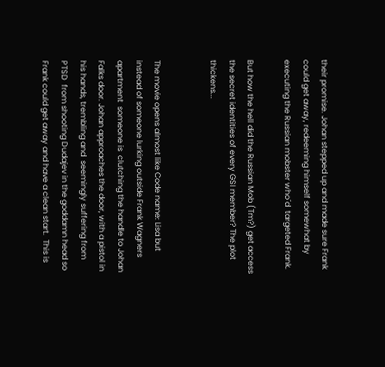their promise. Johan stepped up and made sure Frank could get away, redeeming himself somewhat by executing the Russian mobster who´d  targeted Frank.

But how the hell did the Russian Mob (Tm?) get access the secret identities of every GSI member? The plot thickens...


The movie opens almost like Code name: Lisa but instead of someone lurking outside Frank Wagners apartment  someone is  clutching the handle to Johan Falks door. Johan approaches the door, with a pistol in his hands, trembling and  seemingly suffering from PTSD  from shooting Dudajev in the goddamn head so Frank could get away and have a clean start.  This is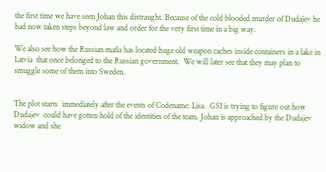the first time we have seen Johan this distraught. Because of the cold blooded murder of Dudajev he had now taken steps beyond law and order for the very first time in a big way.

We also see how the Russian mafia has located huge old weapon caches inside containers in a lake in Latvia  that once belonged to the Russian government.  We will later see that they may plan to smuggle some of them into Sweden.


The plot starts  immediately after the events of Codename: Lisa.  GSI is trying to figure out how Dudajev  could have gotten hold of the identities of the team. Johan is approached by the Dudajev widow and she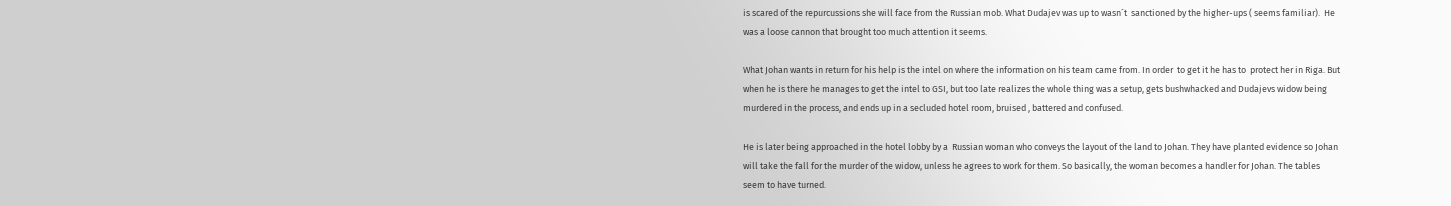is scared of the repurcussions she will face from the Russian mob. What Dudajev was up to wasn´t  sanctioned by the higher-ups ( seems familiar).  He was a loose cannon that brought too much attention it seems.

What Johan wants in return for his help is the intel on where the information on his team came from. In order  to get it he has to  protect her in Riga. But when he is there he manages to get the intel to GSI, but too late realizes the whole thing was a setup, gets bushwhacked and Dudajevs widow being murdered in the process, and ends up in a secluded hotel room, bruised , battered and confused.

He is later being approached in the hotel lobby by a  Russian woman who conveys the layout of the land to Johan. They have planted evidence so Johan will take the fall for the murder of the widow, unless he agrees to work for them. So basically, the woman becomes a handler for Johan. The tables seem to have turned.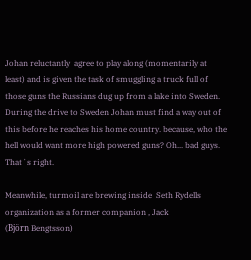Johan reluctantly  agree to play along (momentarily at least) and is given the task of smuggling a truck full of those guns the Russians dug up from a lake into Sweden. During the drive to Sweden Johan must find a way out of this before he reaches his home country. because, who the hell would want more high powered guns? Oh... bad guys. That´s right.

Meanwhile, turmoil are brewing inside  Seth Rydells organization as a former companion , Jack
(Björn Bengtsson)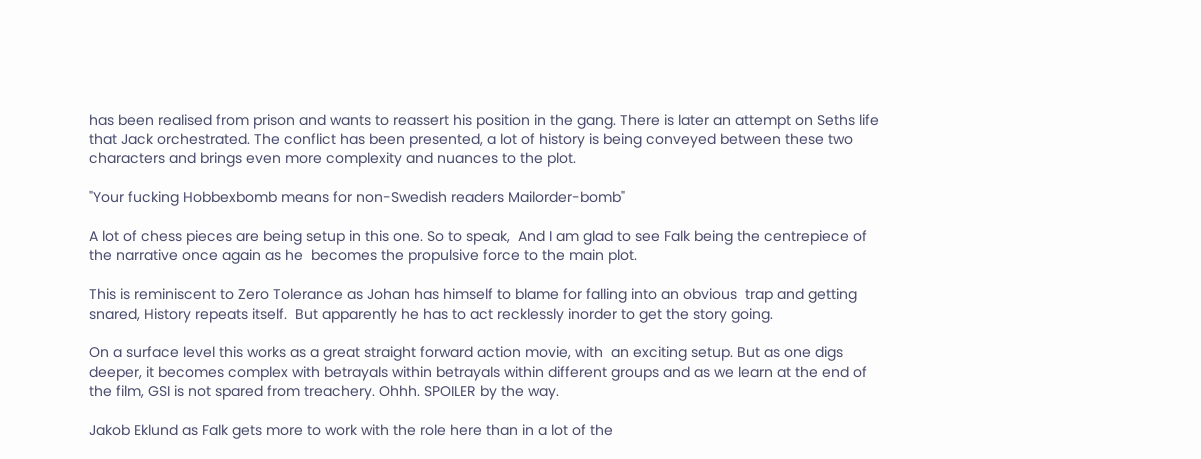has been realised from prison and wants to reassert his position in the gang. There is later an attempt on Seths life that Jack orchestrated. The conflict has been presented, a lot of history is being conveyed between these two characters and brings even more complexity and nuances to the plot.

"Your fucking Hobbexbomb means for non-Swedish readers Mailorder-bomb"

A lot of chess pieces are being setup in this one. So to speak,  And I am glad to see Falk being the centrepiece of the narrative once again as he  becomes the propulsive force to the main plot.

This is reminiscent to Zero Tolerance as Johan has himself to blame for falling into an obvious  trap and getting snared, History repeats itself.  But apparently he has to act recklessly inorder to get the story going.

On a surface level this works as a great straight forward action movie, with  an exciting setup. But as one digs deeper, it becomes complex with betrayals within betrayals within different groups and as we learn at the end of the film, GSI is not spared from treachery. Ohhh. SPOILER by the way.

Jakob Eklund as Falk gets more to work with the role here than in a lot of the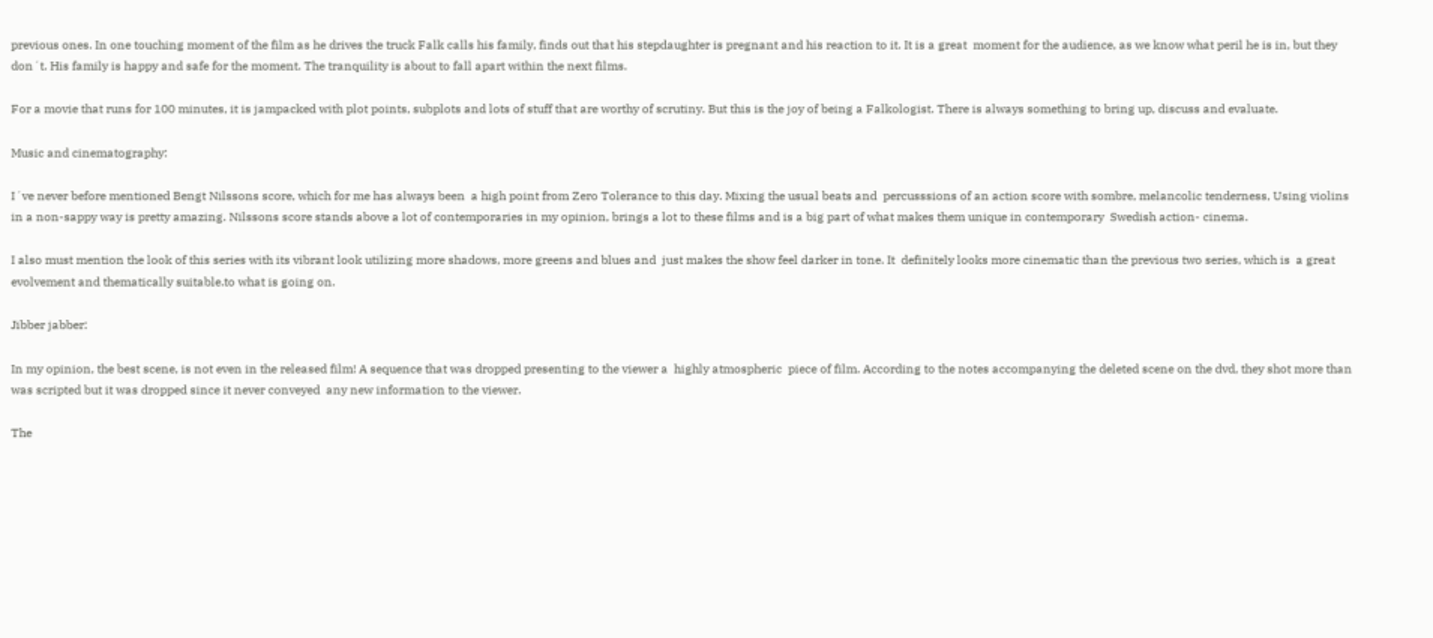previous ones. In one touching moment of the film as he drives the truck Falk calls his family, finds out that his stepdaughter is pregnant and his reaction to it. It is a great  moment for the audience, as we know what peril he is in, but they don´t. His family is happy and safe for the moment. The tranquility is about to fall apart within the next films.

For a movie that runs for 100 minutes, it is jampacked with plot points, subplots and lots of stuff that are worthy of scrutiny. But this is the joy of being a Falkologist. There is always something to bring up, discuss and evaluate.

Music and cinematography:

I´ve never before mentioned Bengt Nilssons score, which for me has always been  a high point from Zero Tolerance to this day. Mixing the usual beats and  percusssions of an action score with sombre, melancolic tenderness, Using violins in a non-sappy way is pretty amazing. Nilssons score stands above a lot of contemporaries in my opinion, brings a lot to these films and is a big part of what makes them unique in contemporary  Swedish action- cinema.

I also must mention the look of this series with its vibrant look utilizing more shadows, more greens and blues and  just makes the show feel darker in tone. It  definitely looks more cinematic than the previous two series, which is  a great  evolvement and thematically suitable.to what is going on.

Jibber jabber:

In my opinion, the best scene, is not even in the released film! A sequence that was dropped presenting to the viewer a  highly atmospheric  piece of film. According to the notes accompanying the deleted scene on the dvd, they shot more than was scripted but it was dropped since it never conveyed  any new information to the viewer.

The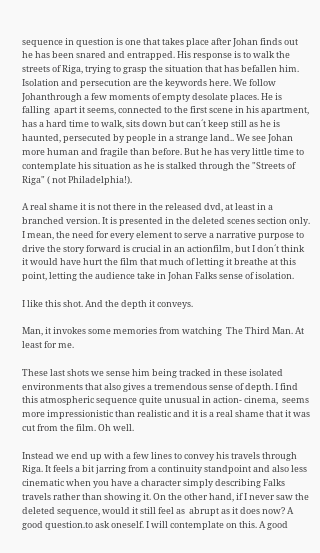sequence in question is one that takes place after Johan finds out he has been snared and entrapped. His response is to walk the streets of Riga, trying to grasp the situation that has befallen him. Isolation and persecution are the keywords here. We follow Johanthrough a few moments of empty desolate places. He is falling  apart it seems, connected to the first scene in his apartment, has a hard time to walk, sits down but can´t keep still as he is haunted, persecuted by people in a strange land.. We see Johan more human and fragile than before. But he has very little time to contemplate his situation as he is stalked through the "Streets of Riga" ( not Philadelphia!).

A real shame it is not there in the released dvd, at least in a branched version. It is presented in the deleted scenes section only. I mean, the need for every element to serve a narrative purpose to drive the story forward is crucial in an actionfilm, but I don´t think it would have hurt the film that much of letting it breathe at this point, letting the audience take in Johan Falks sense of isolation.

I like this shot. And the depth it conveys.

Man, it invokes some memories from watching  The Third Man. At least for me.

These last shots we sense him being tracked in these isolated environments that also gives a tremendous sense of depth. I find this atmospheric sequence quite unusual in action- cinema,  seems more impressionistic than realistic and it is a real shame that it was cut from the film. Oh well.

Instead we end up with a few lines to convey his travels through Riga. It feels a bit jarring from a continuity standpoint and also less cinematic when you have a character simply describing Falks travels rather than showing it. On the other hand, if I never saw the deleted sequence, would it still feel as  abrupt as it does now? A good question.to ask oneself. I will contemplate on this. A good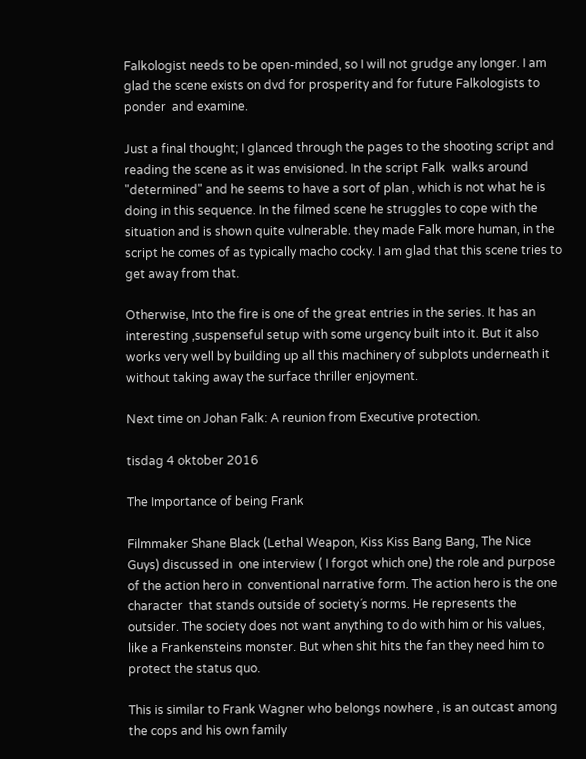Falkologist needs to be open-minded, so I will not grudge any longer. I am glad the scene exists on dvd for prosperity and for future Falkologists to ponder  and examine.

Just a final thought; I glanced through the pages to the shooting script and reading the scene as it was envisioned. In the script Falk  walks around "determined" and he seems to have a sort of plan , which is not what he is doing in this sequence. In the filmed scene he struggles to cope with the situation and is shown quite vulnerable. they made Falk more human, in the script he comes of as typically macho cocky. I am glad that this scene tries to get away from that.

Otherwise, Into the fire is one of the great entries in the series. It has an interesting ,suspenseful setup with some urgency built into it. But it also works very well by building up all this machinery of subplots underneath it without taking away the surface thriller enjoyment.

Next time on Johan Falk: A reunion from Executive protection.

tisdag 4 oktober 2016

The Importance of being Frank

Filmmaker Shane Black (Lethal Weapon, Kiss Kiss Bang Bang, The Nice Guys) discussed in  one interview ( I forgot which one) the role and purpose of the action hero in  conventional narrative form. The action hero is the one character  that stands outside of society´s norms. He represents the outsider. The society does not want anything to do with him or his values, like a Frankensteins monster. But when shit hits the fan they need him to protect the status quo.

This is similar to Frank Wagner who belongs nowhere , is an outcast among the cops and his own family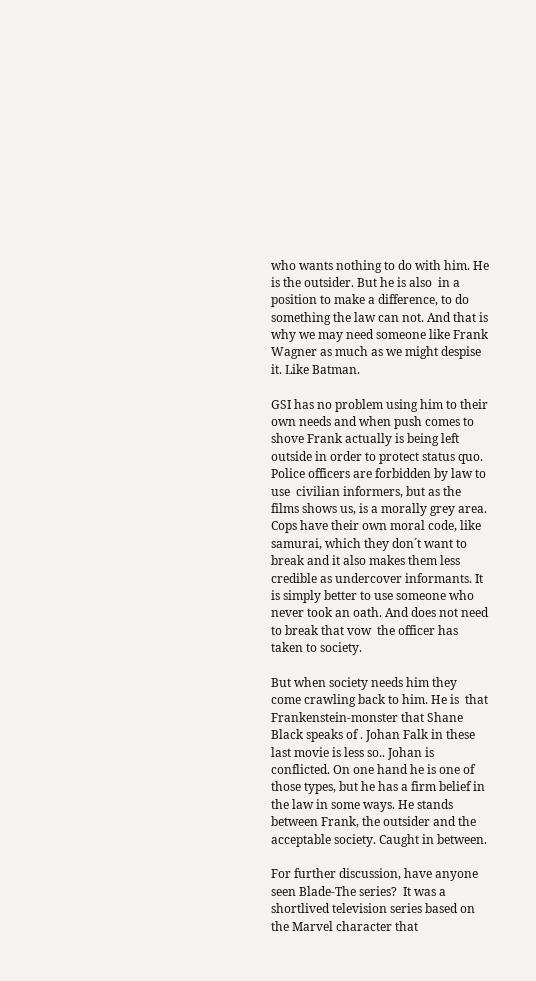who wants nothing to do with him. He is the outsider. But he is also  in a position to make a difference, to do something the law can not. And that is why we may need someone like Frank Wagner as much as we might despise it. Like Batman.

GSI has no problem using him to their own needs and when push comes to shove Frank actually is being left outside in order to protect status quo. Police officers are forbidden by law to use  civilian informers, but as the films shows us, is a morally grey area. Cops have their own moral code, like samurai, which they don´t want to break and it also makes them less credible as undercover informants. It is simply better to use someone who never took an oath. And does not need to break that vow  the officer has taken to society.

But when society needs him they come crawling back to him. He is  that Frankenstein-monster that Shane Black speaks of . Johan Falk in these last movie is less so.. Johan is conflicted. On one hand he is one of those types, but he has a firm belief in the law in some ways. He stands between Frank, the outsider and the acceptable society. Caught in between.

For further discussion, have anyone seen Blade-The series?  It was a shortlived television series based on the Marvel character that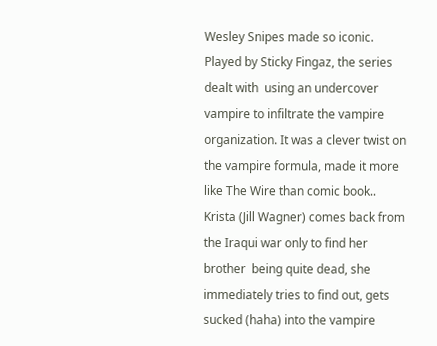Wesley Snipes made so iconic. Played by Sticky Fingaz, the series dealt with  using an undercover vampire to infiltrate the vampire organization. It was a clever twist on the vampire formula, made it more like The Wire than comic book.. Krista (Jill Wagner) comes back from the Iraqui war only to find her brother  being quite dead, she immediately tries to find out, gets sucked (haha) into the vampire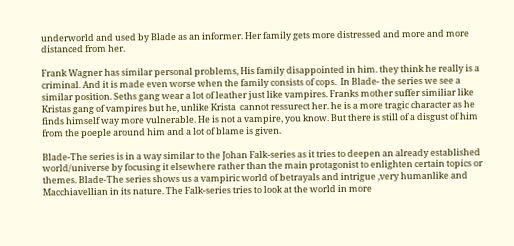underworld and used by Blade as an informer. Her family gets more distressed and more and more distanced from her.

Frank Wagner has similar personal problems, His family disappointed in him. they think he really is a criminal. And it is made even worse when the family consists of cops.  In Blade- the series we see a similar position. Seths gang wear a lot of leather just like vampires. Franks mother suffer similiar like Kristas gang of vampires but he, unlike Krista  cannot ressurect her. he is a more tragic character as he finds himself way more vulnerable. He is not a vampire, you know. But there is still of a disgust of him from the poeple around him and a lot of blame is given.

Blade-The series is in a way similar to the Johan Falk-series as it tries to deepen an already established world/universe by focusing it elsewhere rather than the main protagonist to enlighten certain topics or themes. Blade-The series shows us a vampiric world of betrayals and intrigue ,very humanlike and Macchiavellian in its nature. The Falk-series tries to look at the world in more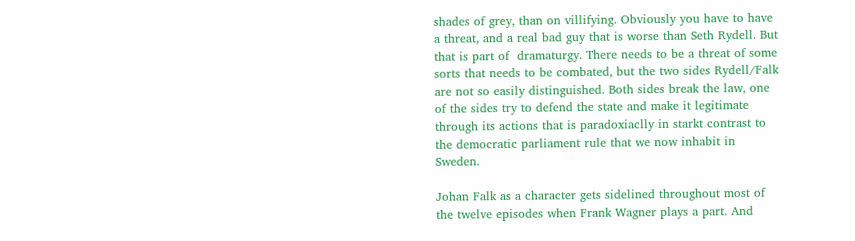shades of grey, than on villifying. Obviously you have to have a threat, and a real bad guy that is worse than Seth Rydell. But that is part of  dramaturgy. There needs to be a threat of some sorts that needs to be combated, but the two sides Rydell/Falk are not so easily distinguished. Both sides break the law, one of the sides try to defend the state and make it legitimate through its actions that is paradoxiaclly in starkt contrast to the democratic parliament rule that we now inhabit in Sweden.

Johan Falk as a character gets sidelined throughout most of the twelve episodes when Frank Wagner plays a part. And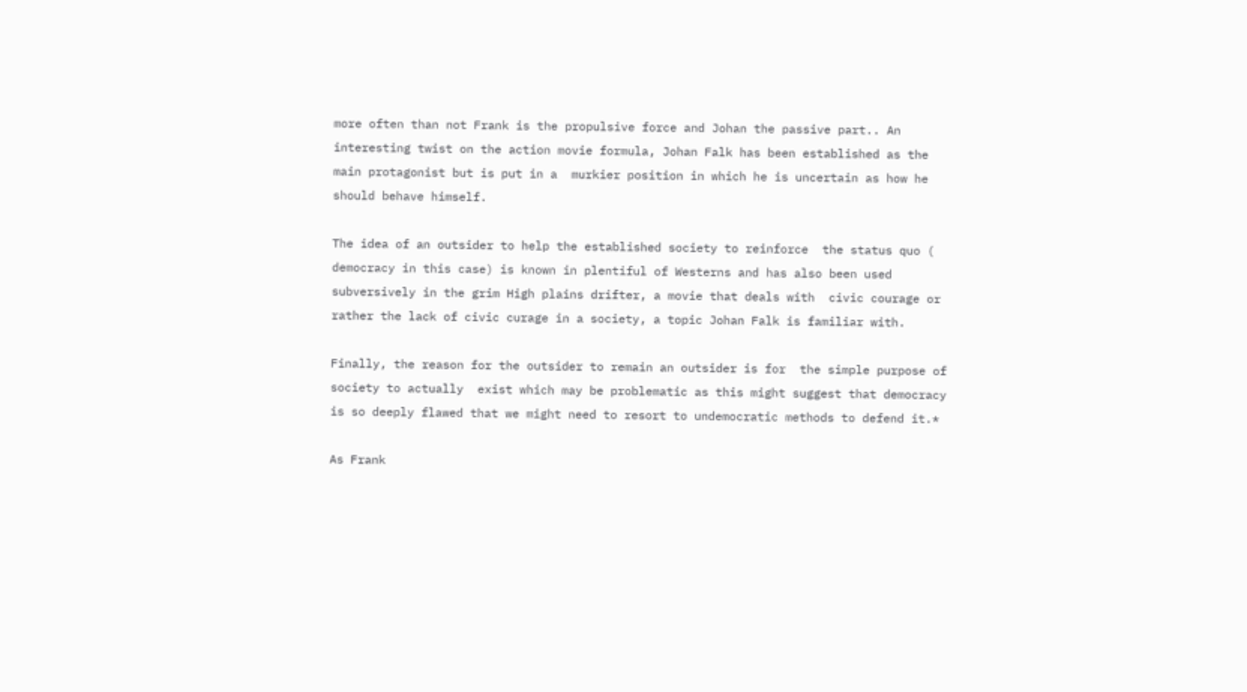more often than not Frank is the propulsive force and Johan the passive part.. An interesting twist on the action movie formula, Johan Falk has been established as the main protagonist but is put in a  murkier position in which he is uncertain as how he should behave himself.

The idea of an outsider to help the established society to reinforce  the status quo ( democracy in this case) is known in plentiful of Westerns and has also been used subversively in the grim High plains drifter, a movie that deals with  civic courage or rather the lack of civic curage in a society, a topic Johan Falk is familiar with.

Finally, the reason for the outsider to remain an outsider is for  the simple purpose of society to actually  exist which may be problematic as this might suggest that democracy is so deeply flawed that we might need to resort to undemocratic methods to defend it.*

As Frank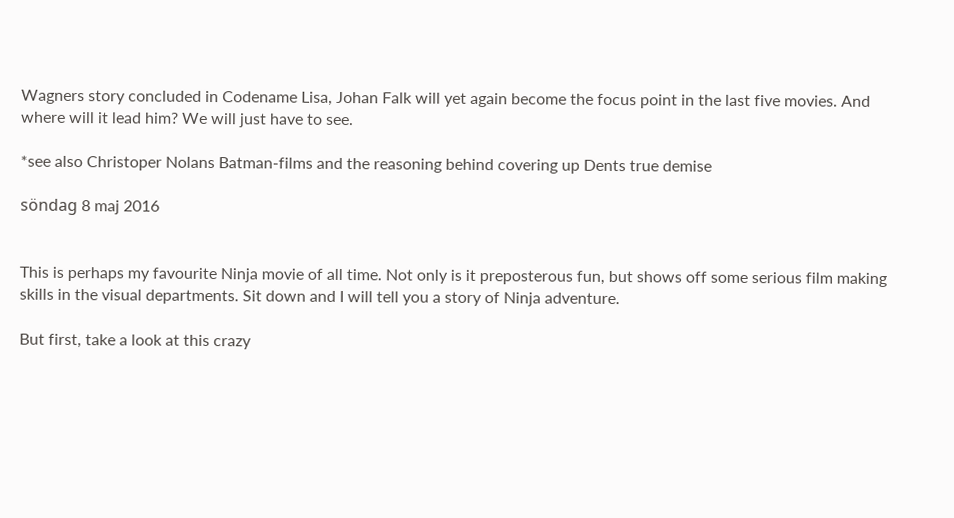Wagners story concluded in Codename Lisa, Johan Falk will yet again become the focus point in the last five movies. And where will it lead him? We will just have to see.

*see also Christoper Nolans Batman-films and the reasoning behind covering up Dents true demise

söndag 8 maj 2016


This is perhaps my favourite Ninja movie of all time. Not only is it preposterous fun, but shows off some serious film making skills in the visual departments. Sit down and I will tell you a story of Ninja adventure.

But first, take a look at this crazy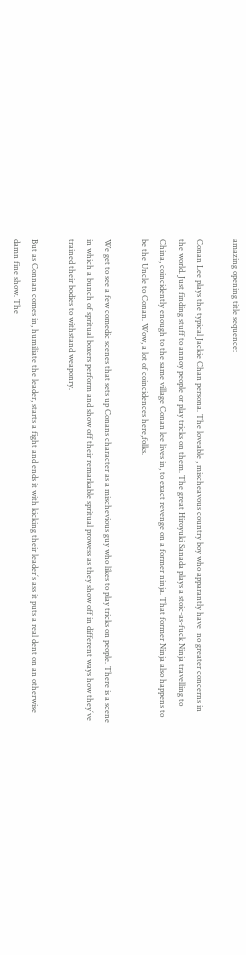amazing opening title sequence:

Conan Lee plays the typical Jackie Chan persona. The loveable , mischeavous country boy who apparantly have  no greater concerns in the world. Just finding stuff to annoy people or play tricks on them. The great Hiroyuki Sanada plays a stoic-as-fuck Ninja travelling to China, coincidently enough to the same village Conan lee lives in, to exact revenge on a former ninja. That former Ninja also happens to be the Uncle to Conan. Wow, a lot of coincidences here,folks.

We get to see a few comedic scenes that sets up Conans character as a mischevious guy who likes to play tricks on people. There is a scene in which a bunch of spritual boxers perform and show off their remarkable spritual prowess as they show off in different ways how they´ve trained their bodies to withstand weaponry.

But as Connan comes in, humiliate the leader, starts a fight and ends it with kicking their leader´s ass it puts a real dent on an otherwise damn fine show. The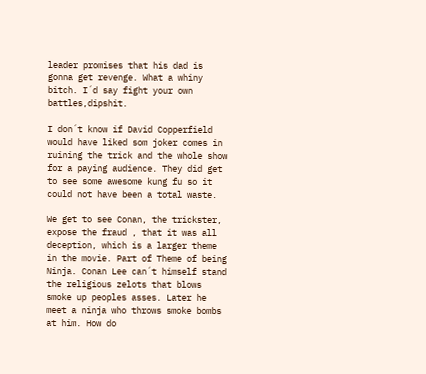leader promises that his dad is gonna get revenge. What a whiny bitch. I´d say fight your own battles,dipshit.

I don´t know if David Copperfield would have liked som joker comes in ruining the trick and the whole show for a paying audience. They did get to see some awesome kung fu so it could not have been a total waste.

We get to see Conan, the trickster, expose the fraud , that it was all deception, which is a larger theme in the movie. Part of Theme of being Ninja. Conan Lee can´t himself stand the religious zelots that blows smoke up peoples asses. Later he meet a ninja who throws smoke bombs at him. How do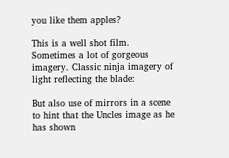you like them apples?

This is a well shot film. Sometimes a lot of gorgeous imagery. Classic ninja imagery of light reflecting the blade:

But also use of mirrors in a scene to hint that the Uncles image as he has shown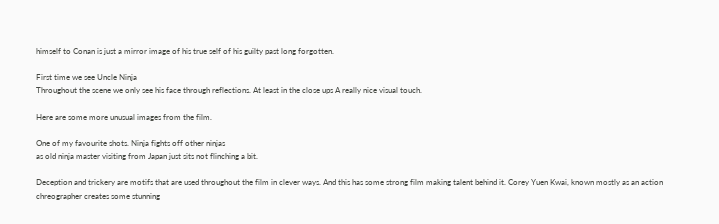himself to Conan is just a mirror image of his true self of his guilty past long forgotten.

First time we see Uncle Ninja
Throughout the scene we only see his face through reflections. At least in the close ups A really nice visual touch.

Here are some more unusual images from the film.

One of my favourite shots. Ninja fights off other ninjas
as old ninja master visiting from Japan just sits not flinching a bit.

Deception and trickery are motifs that are used throughout the film in clever ways. And this has some strong film making talent behind it. Corey Yuen Kwai, known mostly as an action chreographer creates some stunning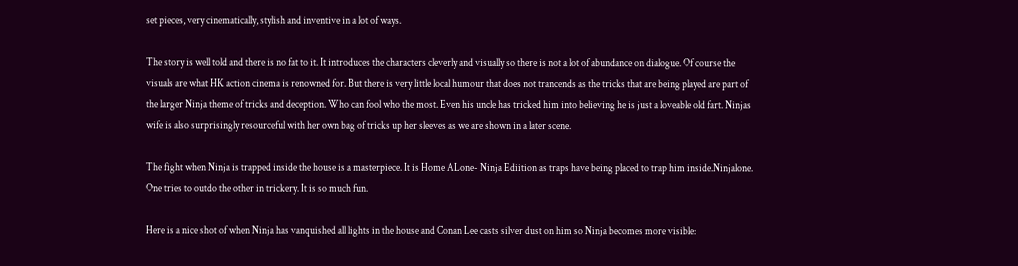set pieces, very cinematically, stylish and inventive in a lot of ways.

The story is well told and there is no fat to it. It introduces the characters cleverly and visually so there is not a lot of abundance on dialogue. Of course the visuals are what HK action cinema is renowned for. But there is very little local humour that does not trancends as the tricks that are being played are part of the larger Ninja theme of tricks and deception. Who can fool who the most. Even his uncle has tricked him into believing he is just a loveable old fart. Ninjas wife is also surprisingly resourceful with her own bag of tricks up her sleeves as we are shown in a later scene.

The fight when Ninja is trapped inside the house is a masterpiece. It is Home ALone- Ninja Ediition as traps have being placed to trap him inside.Ninjalone. One tries to outdo the other in trickery. It is so much fun.

Here is a nice shot of when Ninja has vanquished all lights in the house and Conan Lee casts silver dust on him so Ninja becomes more visible: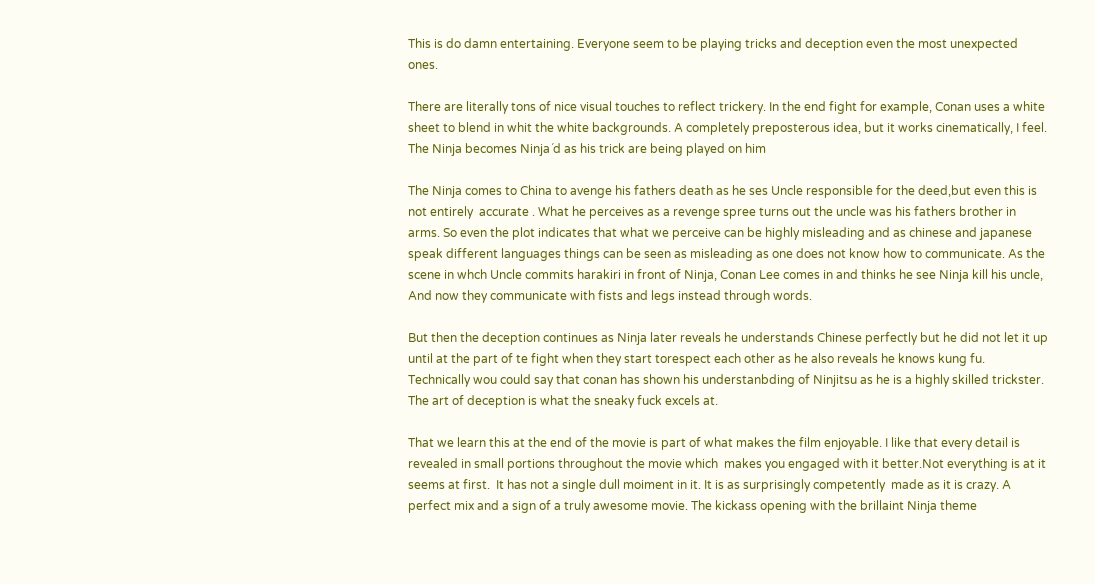This is do damn entertaining. Everyone seem to be playing tricks and deception even the most unexpected ones.

There are literally tons of nice visual touches to reflect trickery. In the end fight for example, Conan uses a white sheet to blend in whit the white backgrounds. A completely preposterous idea, but it works cinematically, I feel. The Ninja becomes Ninja´d as his trick are being played on him

The Ninja comes to China to avenge his fathers death as he ses Uncle responsible for the deed,but even this is not entirely  accurate . What he perceives as a revenge spree turns out the uncle was his fathers brother in arms. So even the plot indicates that what we perceive can be highly misleading and as chinese and japanese speak different languages things can be seen as misleading as one does not know how to communicate. As the scene in whch Uncle commits harakiri in front of Ninja, Conan Lee comes in and thinks he see Ninja kill his uncle, And now they communicate with fists and legs instead through words.

But then the deception continues as Ninja later reveals he understands Chinese perfectly but he did not let it up until at the part of te fight when they start torespect each other as he also reveals he knows kung fu. Technically wou could say that conan has shown his understanbding of Ninjitsu as he is a highly skilled trickster. The art of deception is what the sneaky fuck excels at.

That we learn this at the end of the movie is part of what makes the film enjoyable. I like that every detail is revealed in small portions throughout the movie which  makes you engaged with it better.Not everything is at it seems at first.  It has not a single dull moiment in it. It is as surprisingly competently  made as it is crazy. A perfect mix and a sign of a truly awesome movie. The kickass opening with the brillaint Ninja theme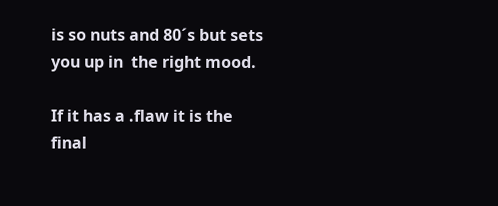is so nuts and 80´s but sets you up in  the right mood.

If it has a .flaw it is the final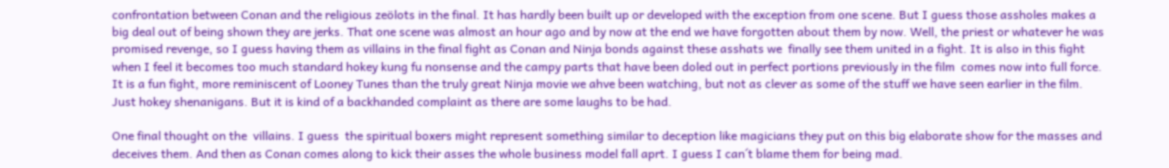confrontation between Conan and the religious zeölots in the final. It has hardly been built up or developed with the exception from one scene. But I guess those assholes makes a big deal out of being shown they are jerks. That one scene was almost an hour ago and by now at the end we have forgotten about them by now. Well, the priest or whatever he was promised revenge, so I guess having them as villains in the final fight as Conan and Ninja bonds against these asshats we  finally see them united in a fight. It is also in this fight when I feel it becomes too much standard hokey kung fu nonsense and the campy parts that have been doled out in perfect portions previously in the film  comes now into full force. It is a fun fight, more reminiscent of Looney Tunes than the truly great Ninja movie we ahve been watching, but not as clever as some of the stuff we have seen earlier in the film. Just hokey shenanigans. But it is kind of a backhanded complaint as there are some laughs to be had.

One final thought on the  villains. I guess  the spiritual boxers might represent something similar to deception like magicians they put on this big elaborate show for the masses and deceives them. And then as Conan comes along to kick their asses the whole business model fall aprt. I guess I can´t blame them for being mad.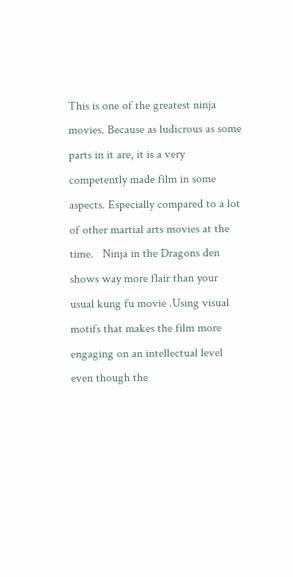This is one of the greatest ninja movies. Because as ludicrous as some parts in it are, it is a very competently made film in some aspects. Especially compared to a lot of other martial arts movies at the time.   Ninja in the Dragons den shows way more flair than your  usual kung fu movie .Using visual motifs that makes the film more engaging on an intellectual level even though the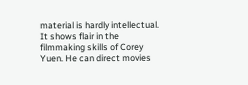material is hardly intellectual. It shows flair in the filmmaking skills of Corey Yuen. He can direct movies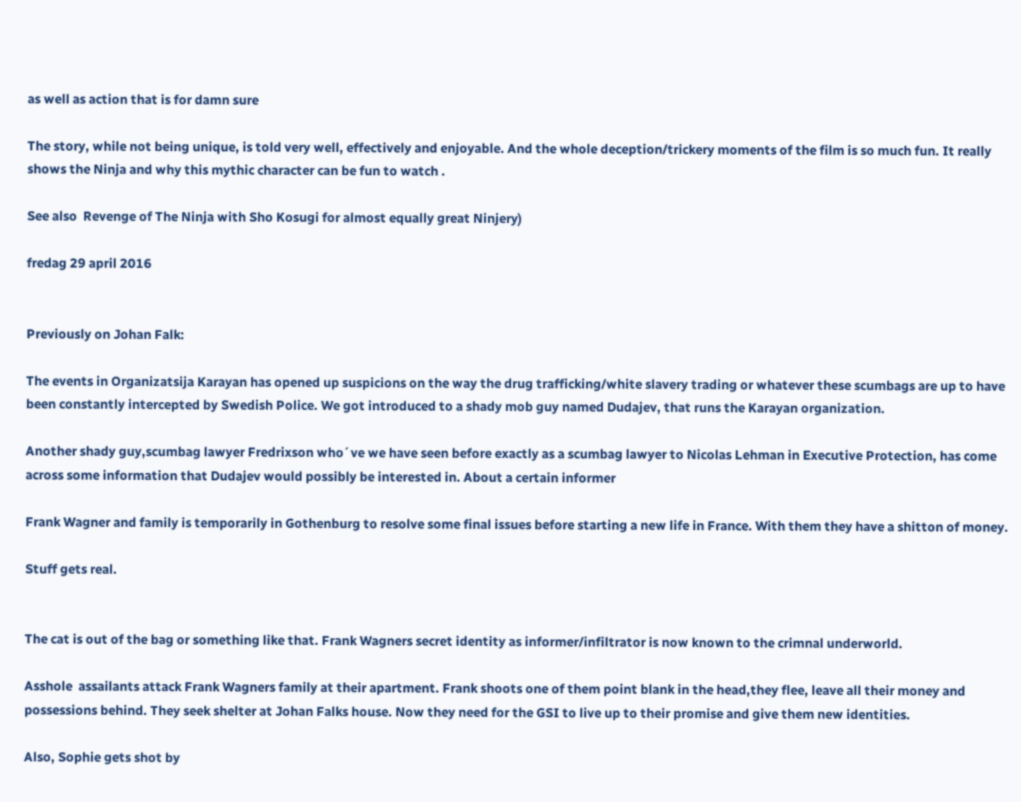as well as action that is for damn sure

The story, while not being unique, is told very well, effectively and enjoyable. And the whole deception/trickery moments of the film is so much fun. It really shows the Ninja and why this mythic character can be fun to watch .

See also  Revenge of The Ninja with Sho Kosugi for almost equally great Ninjery)

fredag 29 april 2016


Previously on Johan Falk:

The events in Organizatsija Karayan has opened up suspicions on the way the drug trafficking/white slavery trading or whatever these scumbags are up to have been constantly intercepted by Swedish Police. We got introduced to a shady mob guy named Dudajev, that runs the Karayan organization.

Another shady guy,scumbag lawyer Fredrixson who´ve we have seen before exactly as a scumbag lawyer to Nicolas Lehman in Executive Protection, has come across some information that Dudajev would possibly be interested in. About a certain informer

Frank Wagner and family is temporarily in Gothenburg to resolve some final issues before starting a new life in France. With them they have a shitton of money.

Stuff gets real.


The cat is out of the bag or something like that. Frank Wagners secret identity as informer/infiltrator is now known to the crimnal underworld.

Asshole  assailants attack Frank Wagners family at their apartment. Frank shoots one of them point blank in the head,they flee, leave all their money and possessions behind. They seek shelter at Johan Falks house. Now they need for the GSI to live up to their promise and give them new identities.

Also, Sophie gets shot by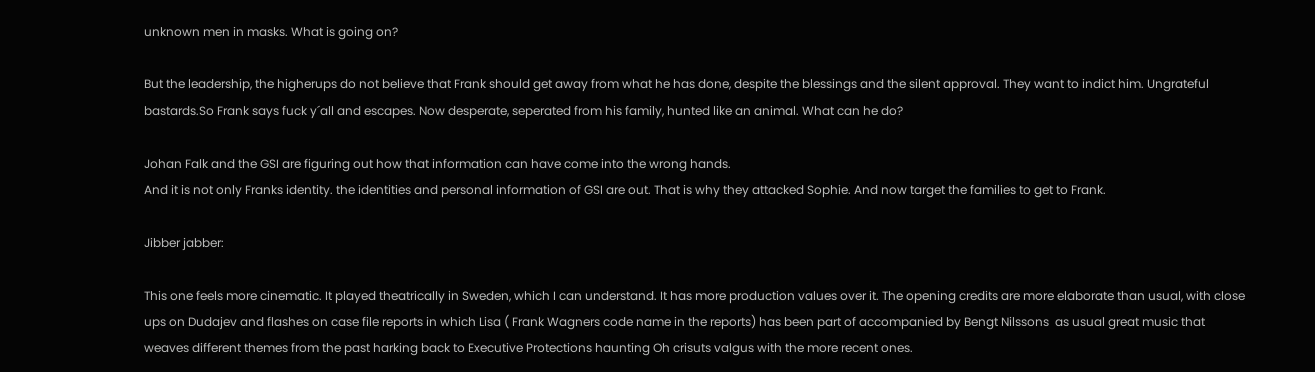unknown men in masks. What is going on?

But the leadership, the higherups do not believe that Frank should get away from what he has done, despite the blessings and the silent approval. They want to indict him. Ungrateful bastards.So Frank says fuck y´all and escapes. Now desperate, seperated from his family, hunted like an animal. What can he do?

Johan Falk and the GSI are figuring out how that information can have come into the wrong hands.
And it is not only Franks identity. the identities and personal information of GSI are out. That is why they attacked Sophie. And now target the families to get to Frank.

Jibber jabber:

This one feels more cinematic. It played theatrically in Sweden, which I can understand. It has more production values over it. The opening credits are more elaborate than usual, with close ups on Dudajev and flashes on case file reports in which Lisa ( Frank Wagners code name in the reports) has been part of accompanied by Bengt Nilssons  as usual great music that weaves different themes from the past harking back to Executive Protections haunting Oh crisuts valgus with the more recent ones.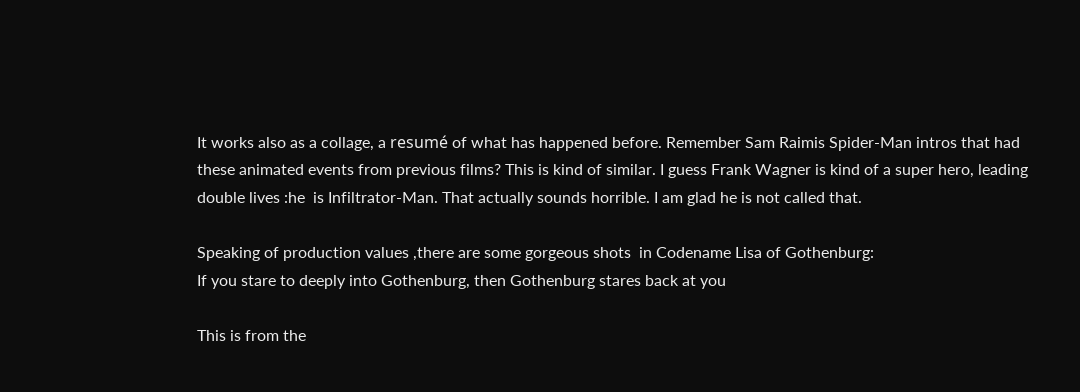It works also as a collage, a resumé of what has happened before. Remember Sam Raimis Spider-Man intros that had these animated events from previous films? This is kind of similar. I guess Frank Wagner is kind of a super hero, leading double lives :he  is Infiltrator-Man. That actually sounds horrible. I am glad he is not called that.

Speaking of production values ,there are some gorgeous shots  in Codename Lisa of Gothenburg:
If you stare to deeply into Gothenburg, then Gothenburg stares back at you

This is from the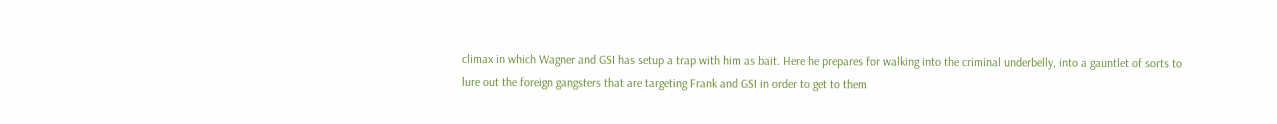climax in which Wagner and GSI has setup a trap with him as bait. Here he prepares for walking into the criminal underbelly, into a gauntlet of sorts to lure out the foreign gangsters that are targeting Frank and GSI in order to get to them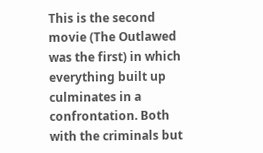This is the second movie (The Outlawed was the first) in which everything built up culminates in a confrontation. Both with the criminals but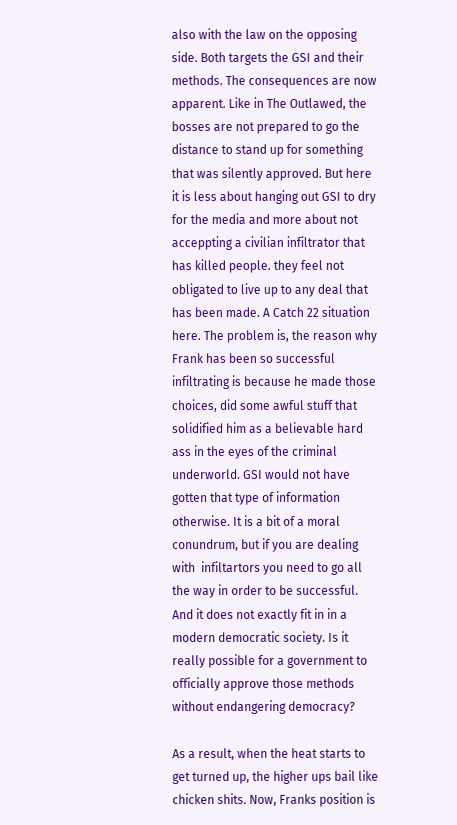also with the law on the opposing side. Both targets the GSI and their methods. The consequences are now apparent. Like in The Outlawed, the bosses are not prepared to go the distance to stand up for something that was silently approved. But here it is less about hanging out GSI to dry for the media and more about not acceppting a civilian infiltrator that has killed people. they feel not obligated to live up to any deal that has been made. A Catch 22 situation here. The problem is, the reason why Frank has been so successful infiltrating is because he made those choices, did some awful stuff that solidified him as a believable hard ass in the eyes of the criminal underworld. GSI would not have gotten that type of information otherwise. It is a bit of a moral conundrum, but if you are dealing with  infiltartors you need to go all the way in order to be successful. And it does not exactly fit in in a modern democratic society. Is it really possible for a government to officially approve those methods without endangering democracy?

As a result, when the heat starts to get turned up, the higher ups bail like chicken shits. Now, Franks position is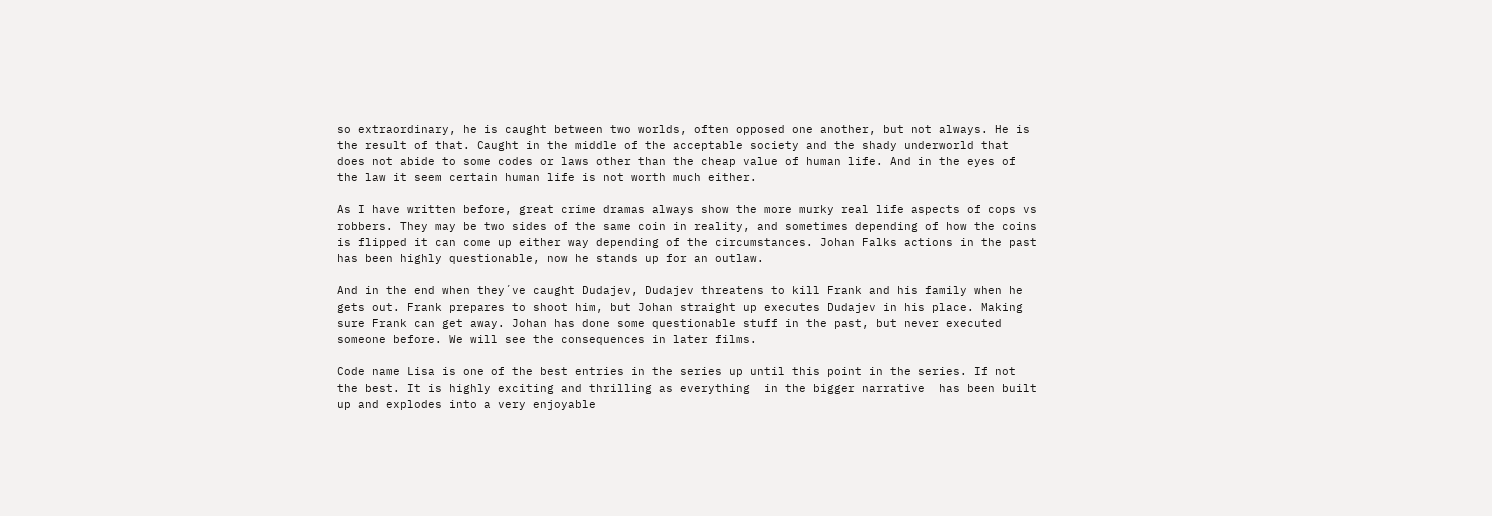so extraordinary, he is caught between two worlds, often opposed one another, but not always. He is the result of that. Caught in the middle of the acceptable society and the shady underworld that does not abide to some codes or laws other than the cheap value of human life. And in the eyes of the law it seem certain human life is not worth much either.

As I have written before, great crime dramas always show the more murky real life aspects of cops vs robbers. They may be two sides of the same coin in reality, and sometimes depending of how the coins is flipped it can come up either way depending of the circumstances. Johan Falks actions in the past has been highly questionable, now he stands up for an outlaw.

And in the end when they´ve caught Dudajev, Dudajev threatens to kill Frank and his family when he gets out. Frank prepares to shoot him, but Johan straight up executes Dudajev in his place. Making sure Frank can get away. Johan has done some questionable stuff in the past, but never executed someone before. We will see the consequences in later films.

Code name Lisa is one of the best entries in the series up until this point in the series. If not the best. It is highly exciting and thrilling as everything  in the bigger narrative  has been built up and explodes into a very enjoyable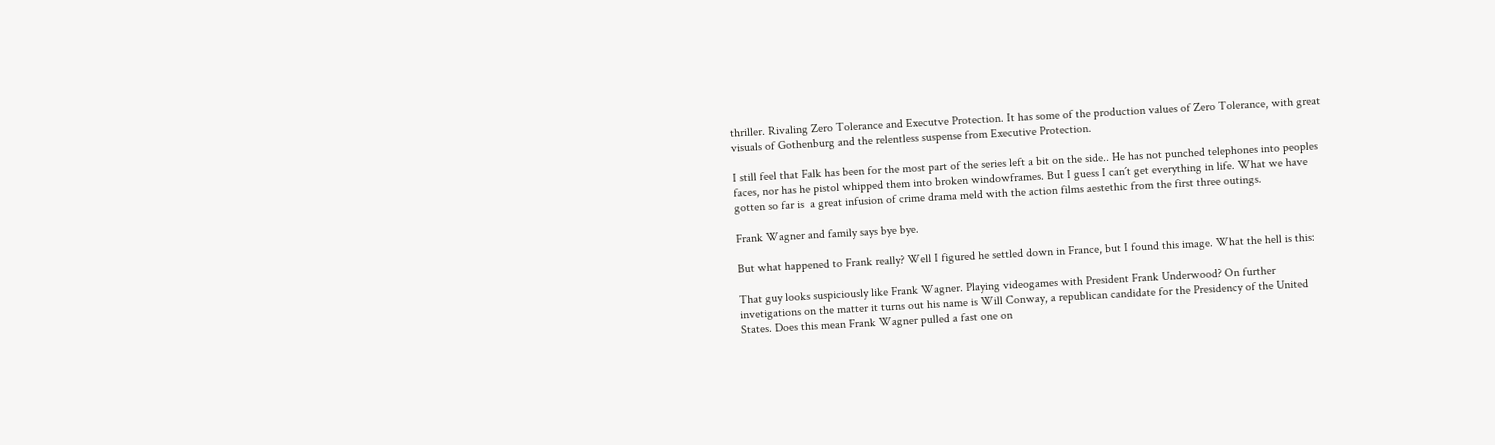thriller. Rivaling Zero Tolerance and Executve Protection. It has some of the production values of Zero Tolerance, with great visuals of Gothenburg and the relentless suspense from Executive Protection.

I still feel that Falk has been for the most part of the series left a bit on the side.. He has not punched telephones into peoples faces, nor has he pistol whipped them into broken windowframes. But I guess I can´t get everything in life. What we have gotten so far is  a great infusion of crime drama meld with the action films aestethic from the first three outings.

Frank Wagner and family says bye bye.

But what happened to Frank really? Well I figured he settled down in France, but I found this image. What the hell is this:

That guy looks suspiciously like Frank Wagner. Playing videogames with President Frank Underwood? On further invetigations on the matter it turns out his name is Will Conway, a republican candidate for the Presidency of the United States. Does this mean Frank Wagner pulled a fast one on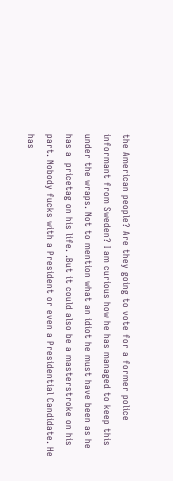the American people? Are they going to vote for a former police informant from Sweden? I am curious how he has managed to keep this under the wraps. Not to mention what an idiot he must have been as he has a  pricetag on his life. .But it could also be a masterstroke on his part. Nobody fucks with a President or even a Presidential Candidate. He has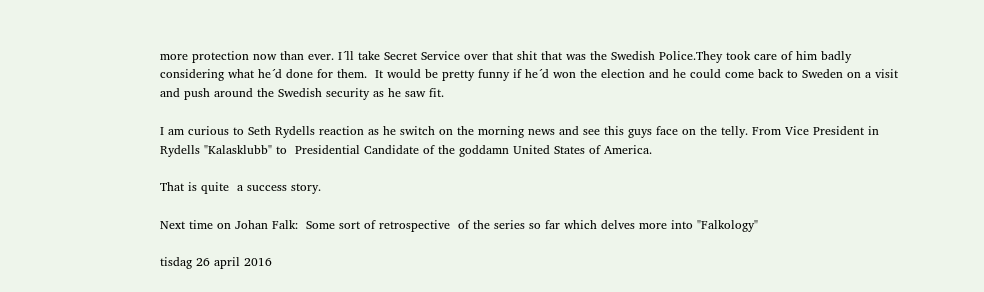more protection now than ever. I´ll take Secret Service over that shit that was the Swedish Police.They took care of him badly considering what he´d done for them.  It would be pretty funny if he´d won the election and he could come back to Sweden on a visit and push around the Swedish security as he saw fit.

I am curious to Seth Rydells reaction as he switch on the morning news and see this guys face on the telly. From Vice President in Rydells "Kalasklubb" to  Presidential Candidate of the goddamn United States of America.

That is quite  a success story.

Next time on Johan Falk:  Some sort of retrospective  of the series so far which delves more into "Falkology"

tisdag 26 april 2016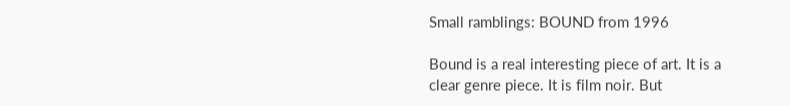Small ramblings: BOUND from 1996

Bound is a real interesting piece of art. It is a clear genre piece. It is film noir. But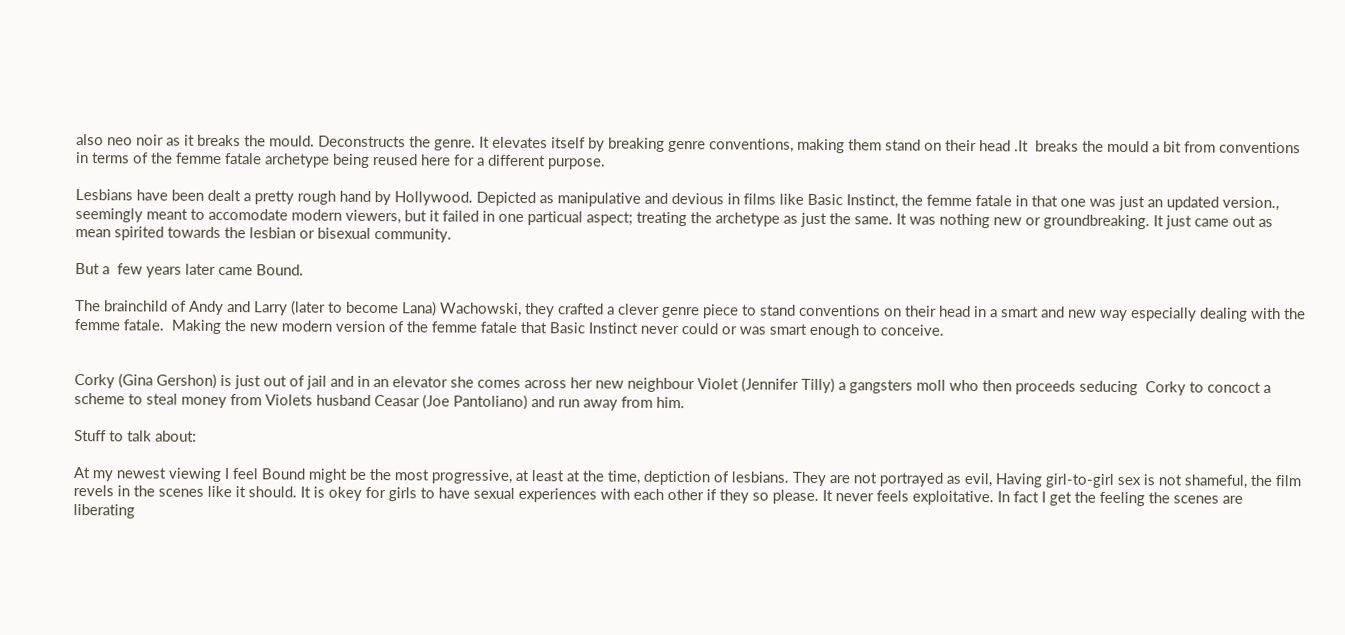also neo noir as it breaks the mould. Deconstructs the genre. It elevates itself by breaking genre conventions, making them stand on their head .It  breaks the mould a bit from conventions in terms of the femme fatale archetype being reused here for a different purpose.

Lesbians have been dealt a pretty rough hand by Hollywood. Depicted as manipulative and devious in films like Basic Instinct, the femme fatale in that one was just an updated version., seemingly meant to accomodate modern viewers, but it failed in one particual aspect; treating the archetype as just the same. It was nothing new or groundbreaking. It just came out as mean spirited towards the lesbian or bisexual community.

But a  few years later came Bound.

The brainchild of Andy and Larry (later to become Lana) Wachowski, they crafted a clever genre piece to stand conventions on their head in a smart and new way especially dealing with the femme fatale.  Making the new modern version of the femme fatale that Basic Instinct never could or was smart enough to conceive.


Corky (Gina Gershon) is just out of jail and in an elevator she comes across her new neighbour Violet (Jennifer Tilly) a gangsters moll who then proceeds seducing  Corky to concoct a scheme to steal money from Violets husband Ceasar (Joe Pantoliano) and run away from him.

Stuff to talk about:

At my newest viewing I feel Bound might be the most progressive, at least at the time, deptiction of lesbians. They are not portrayed as evil, Having girl-to-girl sex is not shameful, the film revels in the scenes like it should. It is okey for girls to have sexual experiences with each other if they so please. It never feels exploitative. In fact I get the feeling the scenes are liberating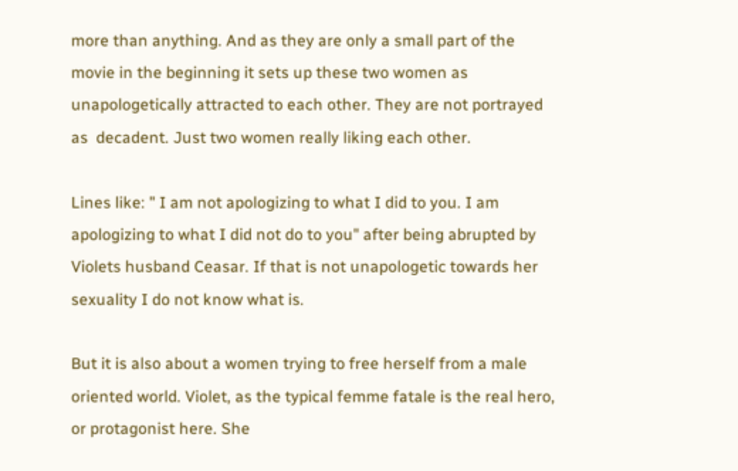more than anything. And as they are only a small part of the movie in the beginning it sets up these two women as unapologetically attracted to each other. They are not portrayed as  decadent. Just two women really liking each other.

Lines like: " I am not apologizing to what I did to you. I am apologizing to what I did not do to you" after being abrupted by Violets husband Ceasar. If that is not unapologetic towards her sexuality I do not know what is.

But it is also about a women trying to free herself from a male oriented world. Violet, as the typical femme fatale is the real hero, or protagonist here. She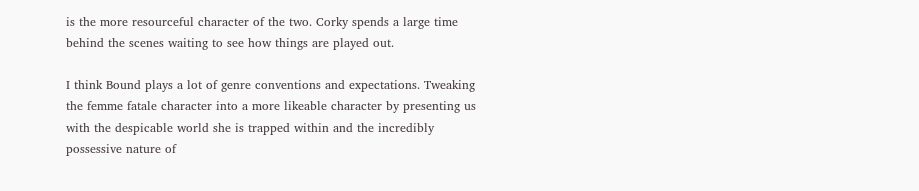is the more resourceful character of the two. Corky spends a large time behind the scenes waiting to see how things are played out.

I think Bound plays a lot of genre conventions and expectations. Tweaking the femme fatale character into a more likeable character by presenting us with the despicable world she is trapped within and the incredibly possessive nature of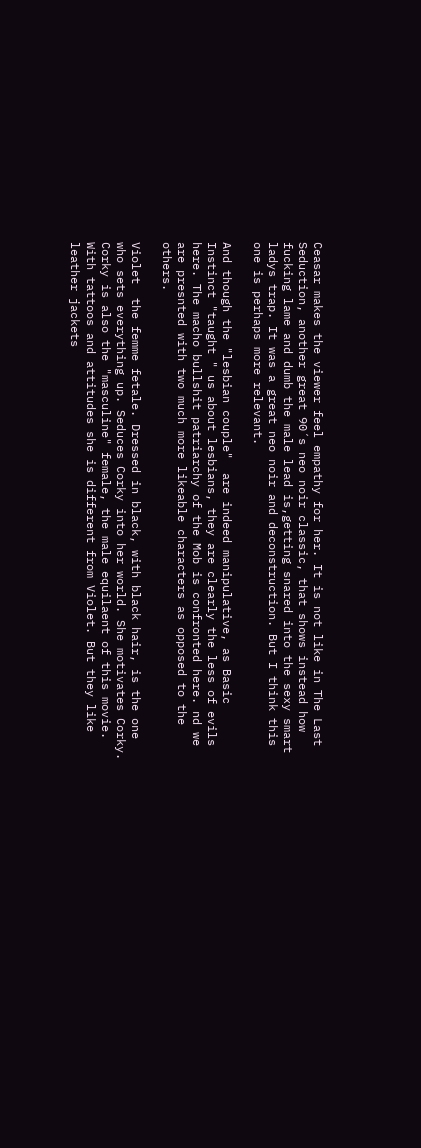Ceasar makes the viewer feel empathy for her. It is not like in The Last Seduction, another great 90´s neo noir classic, that shows instead how fucking lame and dumb the male lead is,getting snared into the sexy smart ladys trap. It was a great neo noir and deconstruction. But I think this one is perhaps more relevant.

And though the "lesbian couple"  are indeed manipulative, as Basic Instinct "taught " us about lesbians, they are clearly the less of evils here. The macho bullshit patriarchy of the Mob is confronted here. nd we are presnted with two much more likeable characters as opposed to the others.

Violet  the femme fetale. Dressed in black, with black hair, is the one who sets everything up. Seduces Corky into her world. She motivates Corky. Corky is also the "masculine" female, the male equilaent of this movie. With tattoos and attitudes she is different from Violet. But they like leather jackets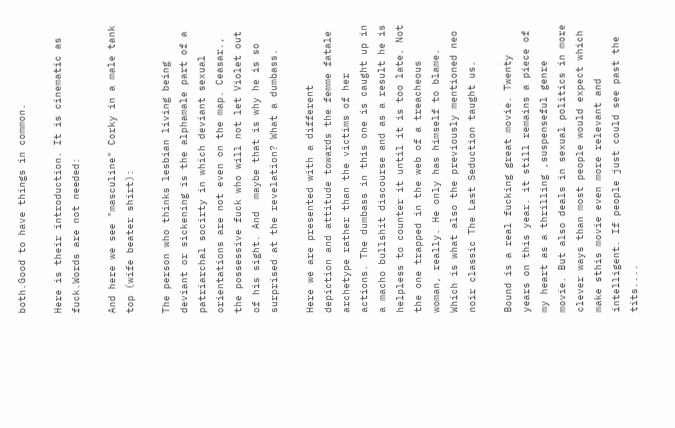both.Good to have things in common.

Here is their introduction. It is cinematic as fuck.Words are not needed:

And here we see "masculine" Corky in a male tank top (wife beater shirt):

The person who thinks lesbian living being deviant or sickening is the alphamale part of a patriarchal socirty in which deviant sexual orientations are not even on the map. Ceasar., the possessive fuck who will not let Violet out of his sight. And  maybe that is why he is so surprised at the revelation? What a dumbass.

Here we are presented with a different  depiction and attitude towards the femme fatale archetype rather than the victims of her actions. The dumbass in this one is caught up in a macho bullshit discourse and as a result he is helpless to counter it until it is too late. Not the one trapped in the web of a treacheous woman, really. He only has himself to blame. Which is what also the previously mentioned neo noir classic The Last Seduction taught us.

Bound is a real fucking great movie. Twenty years on this year. it still remains a piece of my heart as a thrilling ,suspenseful genre movie. But also deals in sexual politics in more clever ways than most people would expect which make sthis movie even more relevant and intelligent. If people just could see past the tits....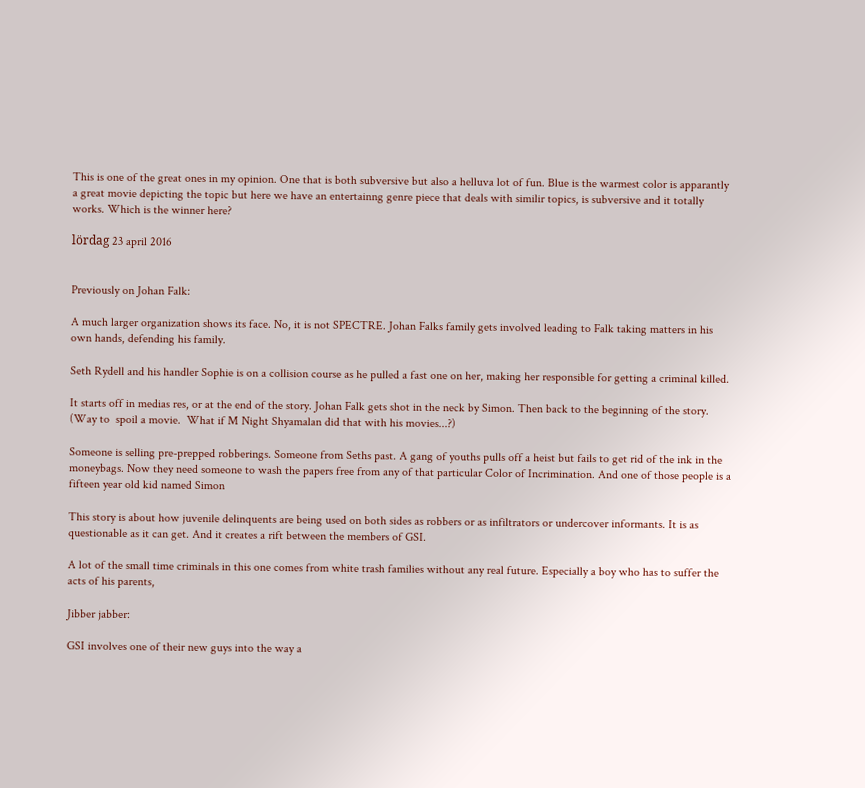This is one of the great ones in my opinion. One that is both subversive but also a helluva lot of fun. Blue is the warmest color is apparantly a great movie depicting the topic but here we have an entertainng genre piece that deals with similir topics, is subversive and it totally works. Which is the winner here?

lördag 23 april 2016


Previously on Johan Falk:

A much larger organization shows its face. No, it is not SPECTRE. Johan Falks family gets involved leading to Falk taking matters in his own hands, defending his family.

Seth Rydell and his handler Sophie is on a collision course as he pulled a fast one on her, making her responsible for getting a criminal killed.

It starts off in medias res, or at the end of the story. Johan Falk gets shot in the neck by Simon. Then back to the beginning of the story. (Way to  spoil a movie.  What if M Night Shyamalan did that with his movies...?)

Someone is selling pre-prepped robberings. Someone from Seths past. A gang of youths pulls off a heist but fails to get rid of the ink in the moneybags. Now they need someone to wash the papers free from any of that particular Color of Incrimination. And one of those people is a fifteen year old kid named Simon

This story is about how juvenile delinquents are being used on both sides as robbers or as infiltrators or undercover informants. It is as questionable as it can get. And it creates a rift between the members of GSI.

A lot of the small time criminals in this one comes from white trash families without any real future. Especially a boy who has to suffer the acts of his parents,

Jibber jabber:

GSI involves one of their new guys into the way a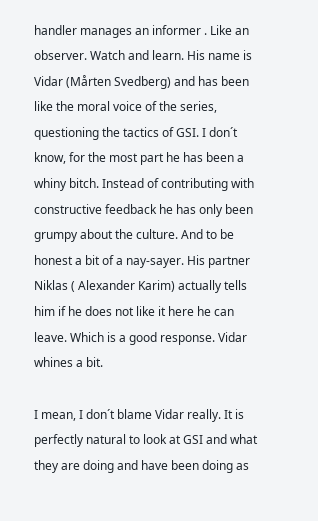handler manages an informer . Like an observer. Watch and learn. His name is Vidar (Mårten Svedberg) and has been like the moral voice of the series, questioning the tactics of GSI. I don´t know, for the most part he has been a whiny bitch. Instead of contributing with constructive feedback he has only been grumpy about the culture. And to be honest a bit of a nay-sayer. His partner Niklas ( Alexander Karim) actually tells him if he does not like it here he can leave. Which is a good response. Vidar whines a bit.

I mean, I don´t blame Vidar really. It is perfectly natural to look at GSI and what they are doing and have been doing as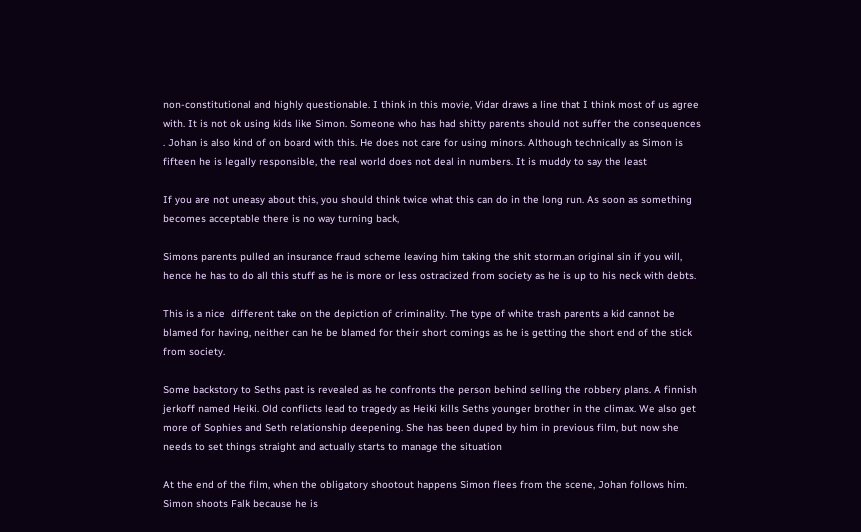non-constitutional and highly questionable. I think in this movie, Vidar draws a line that I think most of us agree with. It is not ok using kids like Simon. Someone who has had shitty parents should not suffer the consequences . Johan is also kind of on board with this. He does not care for using minors. Although technically as Simon is fifteen he is legally responsible, the real world does not deal in numbers. It is muddy to say the least

If you are not uneasy about this, you should think twice what this can do in the long run. As soon as something becomes acceptable there is no way turning back,

Simons parents pulled an insurance fraud scheme leaving him taking the shit storm.an original sin if you will, hence he has to do all this stuff as he is more or less ostracized from society as he is up to his neck with debts.

This is a nice  different take on the depiction of criminality. The type of white trash parents a kid cannot be blamed for having, neither can he be blamed for their short comings as he is getting the short end of the stick from society.

Some backstory to Seths past is revealed as he confronts the person behind selling the robbery plans. A finnish jerkoff named Heiki. Old conflicts lead to tragedy as Heiki kills Seths younger brother in the climax. We also get more of Sophies and Seth relationship deepening. She has been duped by him in previous film, but now she needs to set things straight and actually starts to manage the situation

At the end of the film, when the obligatory shootout happens Simon flees from the scene, Johan follows him. Simon shoots Falk because he is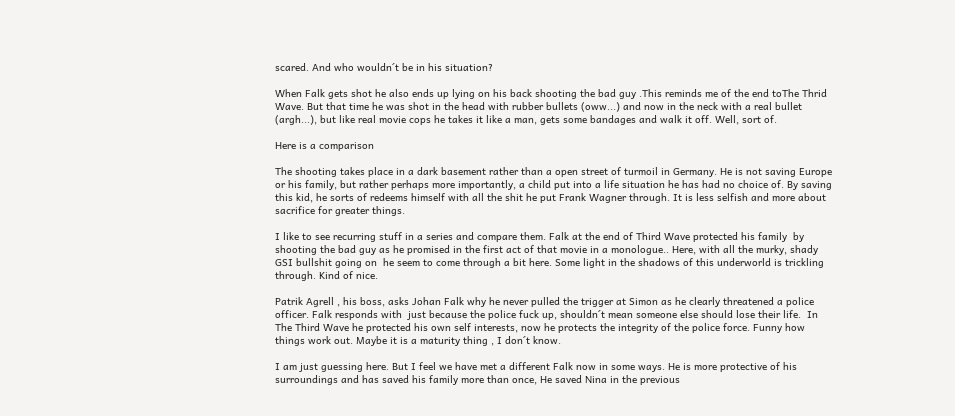scared. And who wouldn´t be in his situation?

When Falk gets shot he also ends up lying on his back shooting the bad guy .This reminds me of the end toThe Thrid Wave. But that time he was shot in the head with rubber bullets (oww...) and now in the neck with a real bullet (argh...), but like real movie cops he takes it like a man, gets some bandages and walk it off. Well, sort of.

Here is a comparison

The shooting takes place in a dark basement rather than a open street of turmoil in Germany. He is not saving Europe or his family, but rather perhaps more importantly, a child put into a life situation he has had no choice of. By saving this kid, he sorts of redeems himself with all the shit he put Frank Wagner through. It is less selfish and more about sacrifice for greater things.

I like to see recurring stuff in a series and compare them. Falk at the end of Third Wave protected his family  by shooting the bad guy as he promised in the first act of that movie in a monologue.. Here, with all the murky, shady GSI bullshit going on  he seem to come through a bit here. Some light in the shadows of this underworld is trickling through. Kind of nice.

Patrik Agrell , his boss, asks Johan Falk why he never pulled the trigger at Simon as he clearly threatened a police officer. Falk responds with  just because the police fuck up, shouldn´t mean someone else should lose their life.  In The Third Wave he protected his own self interests, now he protects the integrity of the police force. Funny how things work out. Maybe it is a maturity thing , I don´t know.

I am just guessing here. But I feel we have met a different Falk now in some ways. He is more protective of his surroundings and has saved his family more than once, He saved Nina in the previous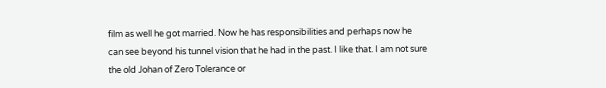film as well he got married. Now he has responsibilities and perhaps now he can see beyond his tunnel vision that he had in the past. I like that. I am not sure the old Johan of Zero Tolerance or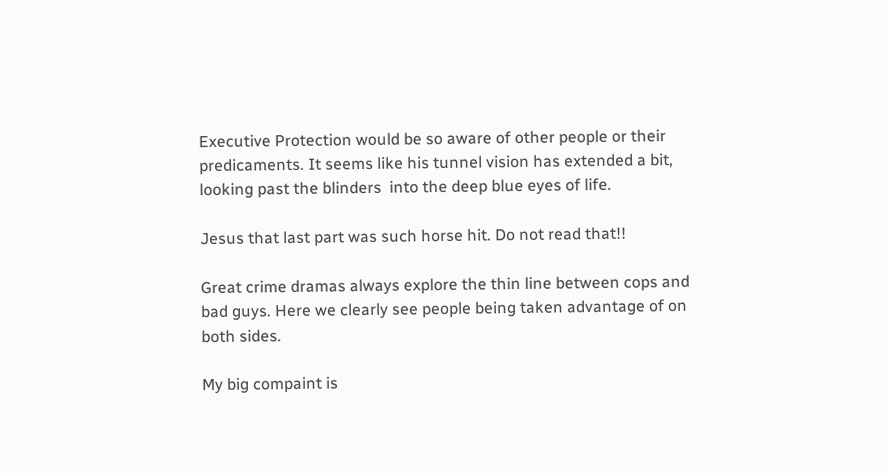Executive Protection would be so aware of other people or their predicaments. It seems like his tunnel vision has extended a bit, looking past the blinders  into the deep blue eyes of life.

Jesus that last part was such horse hit. Do not read that!!

Great crime dramas always explore the thin line between cops and bad guys. Here we clearly see people being taken advantage of on both sides.

My big compaint is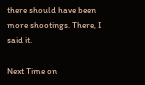there should have been more shootings. There, I said it.

Next Time on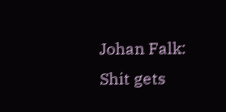Johan Falk: Shit gets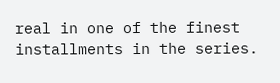real in one of the finest installments in the series.